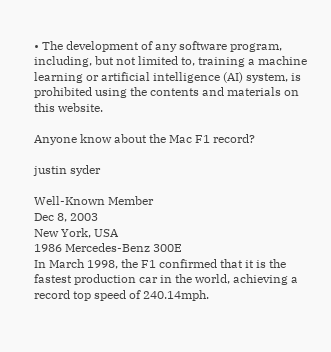• The development of any software program, including, but not limited to, training a machine learning or artificial intelligence (AI) system, is prohibited using the contents and materials on this website.

Anyone know about the Mac F1 record?

justin syder

Well-Known Member
Dec 8, 2003
New York, USA
1986 Mercedes-Benz 300E
In March 1998, the F1 confirmed that it is the fastest production car in the world, achieving a record top speed of 240.14mph.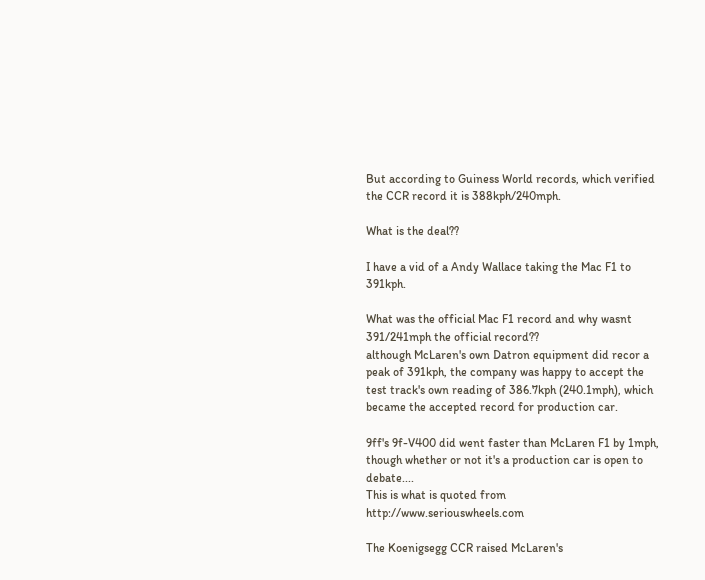But according to Guiness World records, which verified the CCR record it is 388kph/240mph.

What is the deal??

I have a vid of a Andy Wallace taking the Mac F1 to 391kph.

What was the official Mac F1 record and why wasnt 391/241mph the official record??
although McLaren's own Datron equipment did recor a peak of 391kph, the company was happy to accept the test track's own reading of 386.7kph (240.1mph), which became the accepted record for production car.

9ff's 9f-V400 did went faster than McLaren F1 by 1mph, though whether or not it's a production car is open to debate....
This is what is quoted from http://www.seriouswheels.com

The Koenigsegg CCR raised McLaren's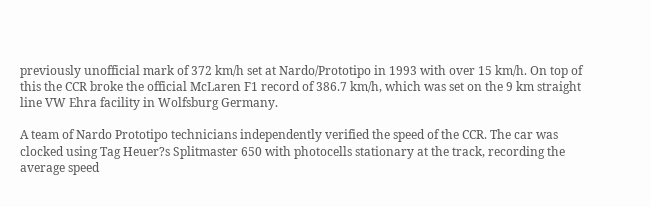previously unofficial mark of 372 km/h set at Nardo/Prototipo in 1993 with over 15 km/h. On top of this the CCR broke the official McLaren F1 record of 386.7 km/h, which was set on the 9 km straight line VW Ehra facility in Wolfsburg Germany.

A team of Nardo Prototipo technicians independently verified the speed of the CCR. The car was clocked using Tag Heuer?s Splitmaster 650 with photocells stationary at the track, recording the average speed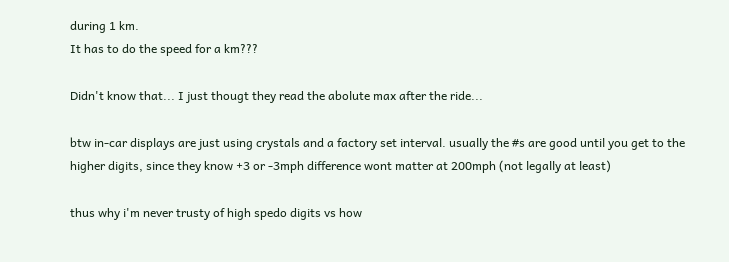during 1 km.
It has to do the speed for a km???

Didn't know that... I just thougt they read the abolute max after the ride...

btw in-car displays are just using crystals and a factory set interval. usually the #s are good until you get to the higher digits, since they know +3 or -3mph difference wont matter at 200mph (not legally at least)

thus why i'm never trusty of high spedo digits vs how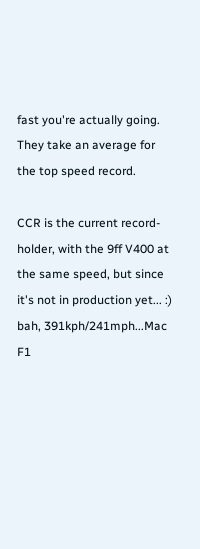fast you're actually going.
They take an average for the top speed record.

CCR is the current record-holder, with the 9ff V400 at the same speed, but since it's not in production yet... :)
bah, 391kph/241mph...Mac F1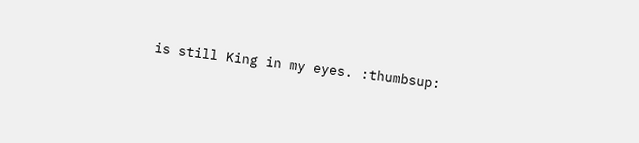is still King in my eyes. :thumbsup: